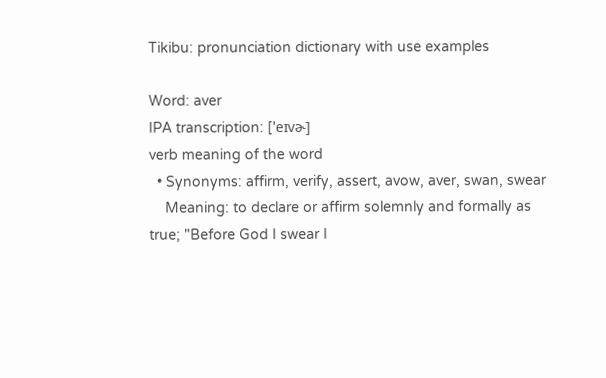Tikibu: pronunciation dictionary with use examples

Word: aver
IPA transcription: ['eɪvɚ]
verb meaning of the word
  • Synonyms: affirm, verify, assert, avow, aver, swan, swear
    Meaning: to declare or affirm solemnly and formally as true; "Before God I swear I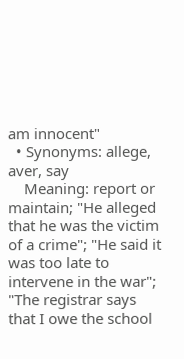am innocent"
  • Synonyms: allege, aver, say
    Meaning: report or maintain; "He alleged that he was the victim of a crime"; "He said it was too late to intervene in the war"; "The registrar says that I owe the school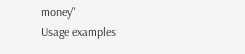money"
Usage examples